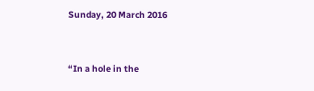Sunday, 20 March 2016


“In a hole in the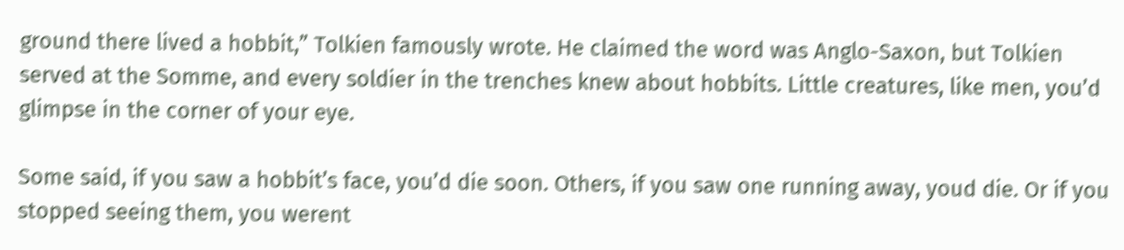ground there lived a hobbit,” Tolkien famously wrote. He claimed the word was Anglo-Saxon, but Tolkien served at the Somme, and every soldier in the trenches knew about hobbits. Little creatures, like men, you’d glimpse in the corner of your eye.

Some said, if you saw a hobbit’s face, you’d die soon. Others, if you saw one running away, youd die. Or if you stopped seeing them, you werent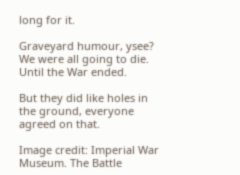long for it.

Graveyard humour, ysee? We were all going to die. Until the War ended.

But they did like holes in the ground, everyone agreed on that.

Image credit: Imperial War Museum. The Battle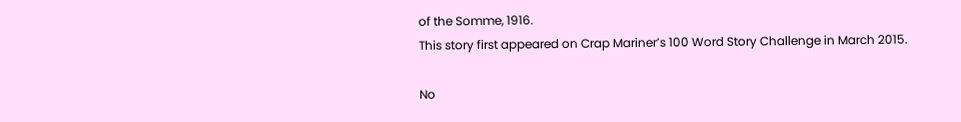of the Somme, 1916.
This story first appeared on Crap Mariner’s 100 Word Story Challenge in March 2015.

No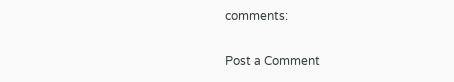comments:

Post a Comment